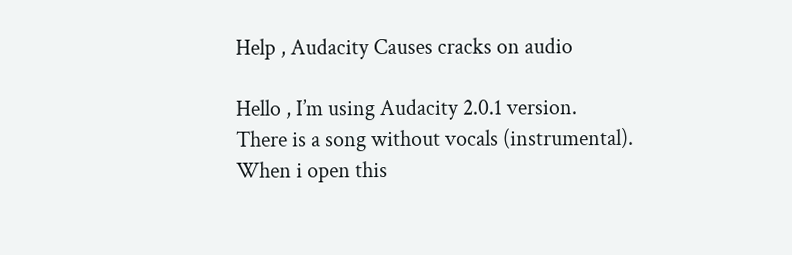Help , Audacity Causes cracks on audio

Hello , I’m using Audacity 2.0.1 version.
There is a song without vocals (instrumental). When i open this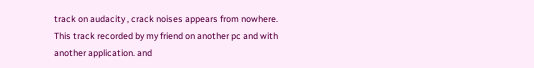track on audacity , crack noises appears from nowhere. This track recorded by my friend on another pc and with another application. and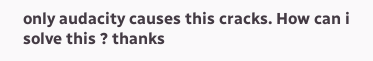only audacity causes this cracks. How can i solve this ? thanks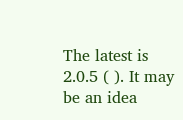The latest is 2.0.5 ( ). It may be an idea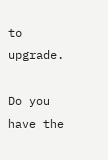to upgrade.

Do you have the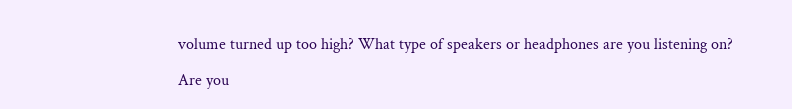volume turned up too high? What type of speakers or headphones are you listening on?

Are you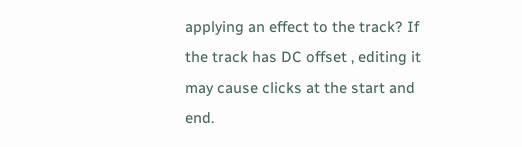applying an effect to the track? If the track has DC offset , editing it may cause clicks at the start and end.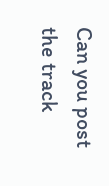Can you post the track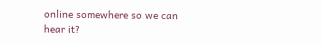online somewhere so we can hear it?